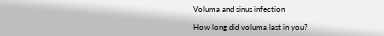Voluma and sinus infection

How long did voluma last in you?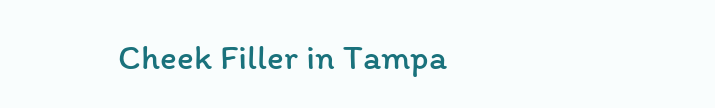Cheek Filler in Tampa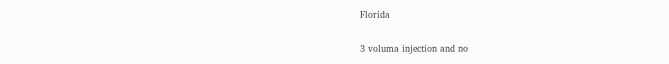Florida

3 voluma injection and no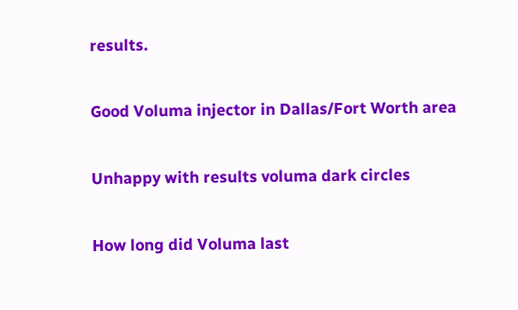results.

Good Voluma injector in Dallas/Fort Worth area

Unhappy with results voluma dark circles

How long did Voluma last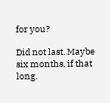for you?

Did not last. Maybe six months, if that long.